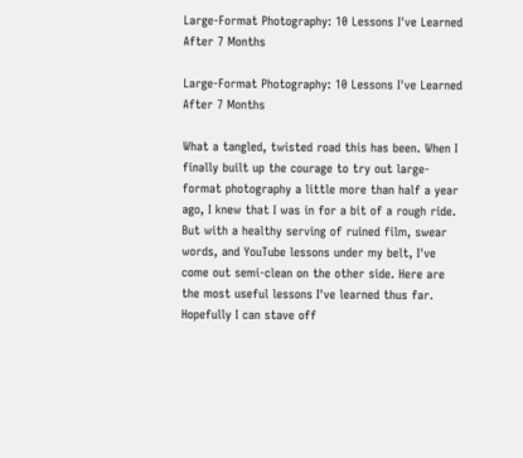Large-Format Photography: 10 Lessons I've Learned After 7 Months

Large-Format Photography: 10 Lessons I've Learned After 7 Months

What a tangled, twisted road this has been. When I finally built up the courage to try out large-format photography a little more than half a year ago, I knew that I was in for a bit of a rough ride. But with a healthy serving of ruined film, swear words, and YouTube lessons under my belt, I've come out semi-clean on the other side. Here are the most useful lessons I've learned thus far. Hopefully I can stave off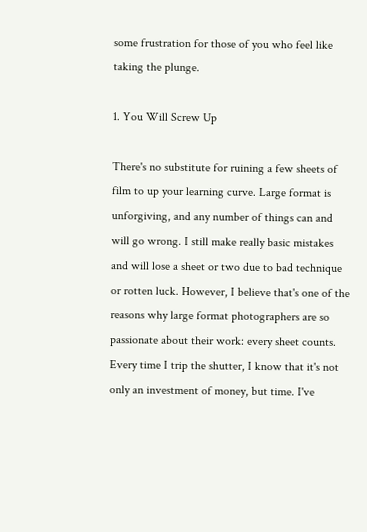some frustration for those of you who feel like taking the plunge.

1. You Will Screw Up

There's no substitute for ruining a few sheets of film to up your learning curve. Large format is unforgiving, and any number of things can and will go wrong. I still make really basic mistakes and will lose a sheet or two due to bad technique or rotten luck. However, I believe that's one of the reasons why large format photographers are so passionate about their work: every sheet counts. Every time I trip the shutter, I know that it's not only an investment of money, but time. I've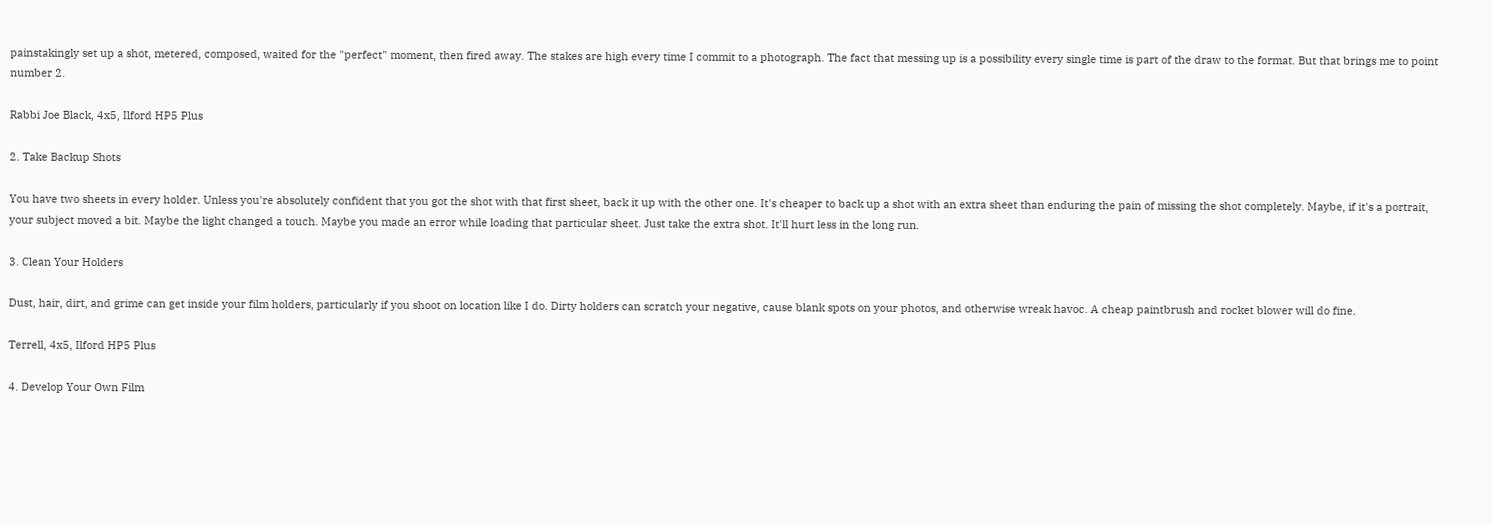painstakingly set up a shot, metered, composed, waited for the "perfect" moment, then fired away. The stakes are high every time I commit to a photograph. The fact that messing up is a possibility every single time is part of the draw to the format. But that brings me to point number 2.

Rabbi Joe Black, 4x5, Ilford HP5 Plus

2. Take Backup Shots

You have two sheets in every holder. Unless you're absolutely confident that you got the shot with that first sheet, back it up with the other one. It's cheaper to back up a shot with an extra sheet than enduring the pain of missing the shot completely. Maybe, if it's a portrait, your subject moved a bit. Maybe the light changed a touch. Maybe you made an error while loading that particular sheet. Just take the extra shot. It'll hurt less in the long run.

3. Clean Your Holders

Dust, hair, dirt, and grime can get inside your film holders, particularly if you shoot on location like I do. Dirty holders can scratch your negative, cause blank spots on your photos, and otherwise wreak havoc. A cheap paintbrush and rocket blower will do fine.

Terrell, 4x5, Ilford HP5 Plus

4. Develop Your Own Film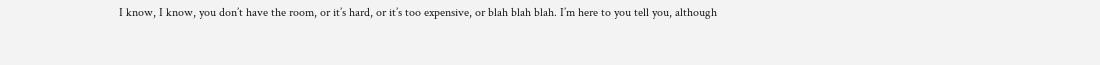I know, I know, you don’t have the room, or it’s hard, or it’s too expensive, or blah blah blah. I’m here to you tell you, although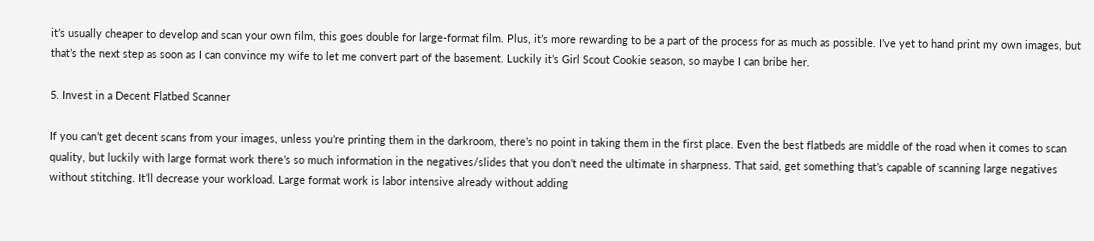it’s usually cheaper to develop and scan your own film, this goes double for large-format film. Plus, it’s more rewarding to be a part of the process for as much as possible. I’ve yet to hand print my own images, but that’s the next step as soon as I can convince my wife to let me convert part of the basement. Luckily it’s Girl Scout Cookie season, so maybe I can bribe her.

5. Invest in a Decent Flatbed Scanner

If you can’t get decent scans from your images, unless you’re printing them in the darkroom, there’s no point in taking them in the first place. Even the best flatbeds are middle of the road when it comes to scan quality, but luckily with large format work there’s so much information in the negatives/slides that you don’t need the ultimate in sharpness. That said, get something that’s capable of scanning large negatives without stitching. It’ll decrease your workload. Large format work is labor intensive already without adding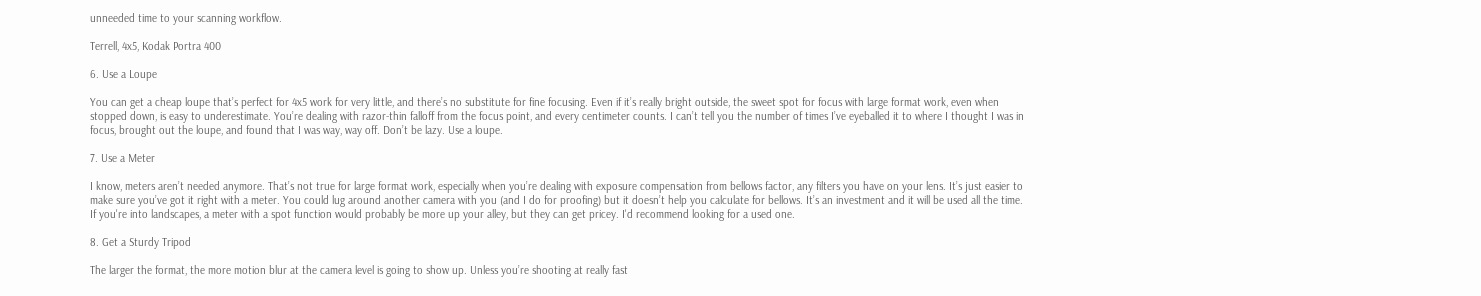unneeded time to your scanning workflow.

Terrell, 4x5, Kodak Portra 400

6. Use a Loupe

You can get a cheap loupe that’s perfect for 4x5 work for very little, and there’s no substitute for fine focusing. Even if it’s really bright outside, the sweet spot for focus with large format work, even when stopped down, is easy to underestimate. You’re dealing with razor-thin falloff from the focus point, and every centimeter counts. I can’t tell you the number of times I’ve eyeballed it to where I thought I was in focus, brought out the loupe, and found that I was way, way off. Don’t be lazy. Use a loupe.

7. Use a Meter

I know, meters aren’t needed anymore. That’s not true for large format work, especially when you’re dealing with exposure compensation from bellows factor, any filters you have on your lens. It’s just easier to make sure you’ve got it right with a meter. You could lug around another camera with you (and I do for proofing) but it doesn’t help you calculate for bellows. It’s an investment and it will be used all the time. If you're into landscapes, a meter with a spot function would probably be more up your alley, but they can get pricey. I'd recommend looking for a used one.

8. Get a Sturdy Tripod

The larger the format, the more motion blur at the camera level is going to show up. Unless you’re shooting at really fast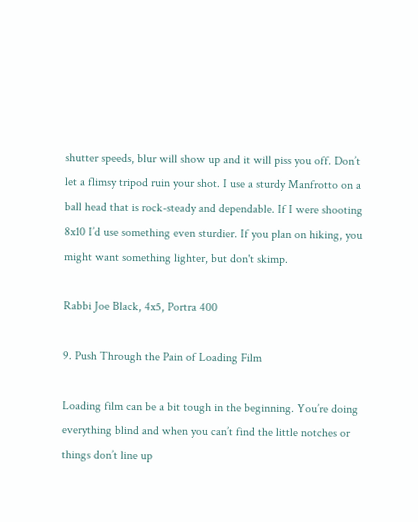shutter speeds, blur will show up and it will piss you off. Don’t let a flimsy tripod ruin your shot. I use a sturdy Manfrotto on a ball head that is rock-steady and dependable. If I were shooting 8x10 I’d use something even sturdier. If you plan on hiking, you might want something lighter, but don't skimp.

Rabbi Joe Black, 4x5, Portra 400

9. Push Through the Pain of Loading Film

Loading film can be a bit tough in the beginning. You’re doing everything blind and when you can’t find the little notches or things don’t line up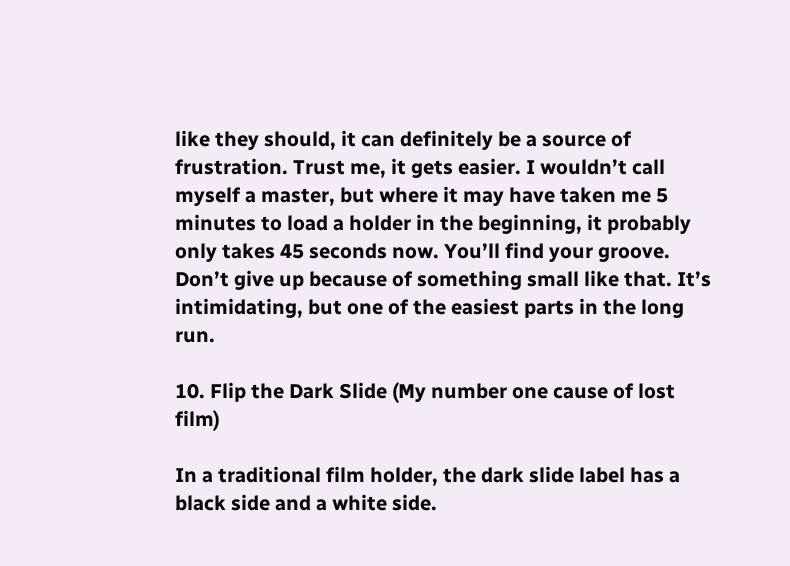like they should, it can definitely be a source of frustration. Trust me, it gets easier. I wouldn’t call myself a master, but where it may have taken me 5 minutes to load a holder in the beginning, it probably only takes 45 seconds now. You’ll find your groove. Don’t give up because of something small like that. It’s intimidating, but one of the easiest parts in the long run.

10. Flip the Dark Slide (My number one cause of lost film)

In a traditional film holder, the dark slide label has a black side and a white side.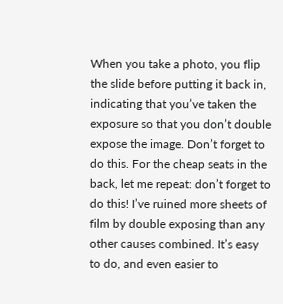When you take a photo, you flip the slide before putting it back in, indicating that you’ve taken the exposure so that you don’t double expose the image. Don’t forget to do this. For the cheap seats in the back, let me repeat: don’t forget to do this! I’ve ruined more sheets of film by double exposing than any other causes combined. It’s easy to do, and even easier to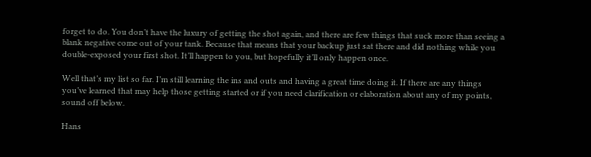forget to do. You don’t have the luxury of getting the shot again, and there are few things that suck more than seeing a blank negative come out of your tank. Because that means that your backup just sat there and did nothing while you double-exposed your first shot. It’ll happen to you, but hopefully it’ll only happen once.

Well that’s my list so far. I’m still learning the ins and outs and having a great time doing it. If there are any things you’ve learned that may help those getting started or if you need clarification or elaboration about any of my points, sound off below.

Hans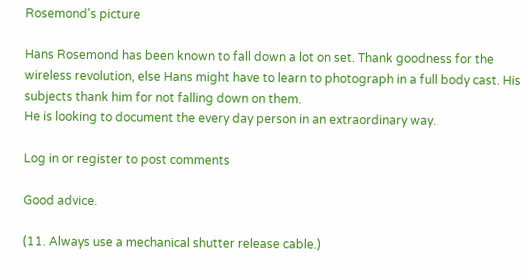Rosemond's picture

Hans Rosemond has been known to fall down a lot on set. Thank goodness for the wireless revolution, else Hans might have to learn to photograph in a full body cast. His subjects thank him for not falling down on them.
He is looking to document the every day person in an extraordinary way.

Log in or register to post comments

Good advice.

(11. Always use a mechanical shutter release cable.)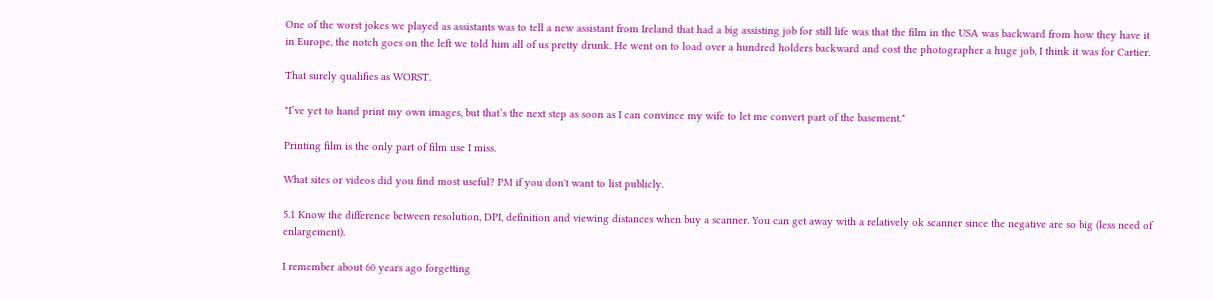One of the worst jokes we played as assistants was to tell a new assistant from Ireland that had a big assisting job for still life was that the film in the USA was backward from how they have it in Europe, the notch goes on the left we told him all of us pretty drunk. He went on to load over a hundred holders backward and cost the photographer a huge job, I think it was for Cartier.

That surely qualifies as WORST.

"I’ve yet to hand print my own images, but that’s the next step as soon as I can convince my wife to let me convert part of the basement."

Printing film is the only part of film use I miss.

What sites or videos did you find most useful? PM if you don't want to list publicly.

5.1 Know the difference between resolution, DPI, definition and viewing distances when buy a scanner. You can get away with a relatively ok scanner since the negative are so big (less need of enlargement).

I remember about 60 years ago forgetting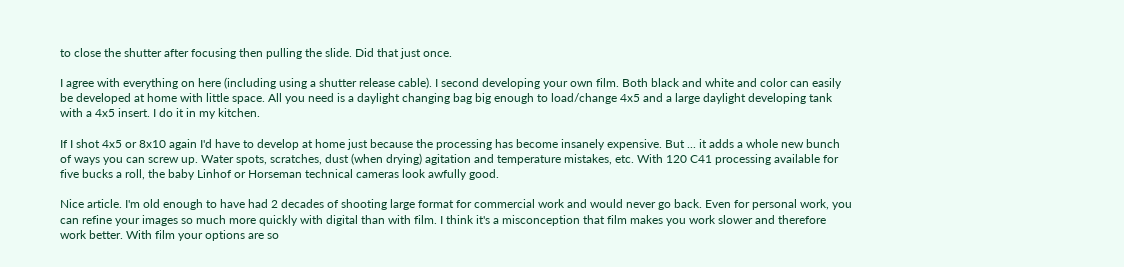to close the shutter after focusing then pulling the slide. Did that just once.

I agree with everything on here (including using a shutter release cable). I second developing your own film. Both black and white and color can easily be developed at home with little space. All you need is a daylight changing bag big enough to load/change 4x5 and a large daylight developing tank with a 4x5 insert. I do it in my kitchen.

If I shot 4x5 or 8x10 again I'd have to develop at home just because the processing has become insanely expensive. But ... it adds a whole new bunch of ways you can screw up. Water spots, scratches, dust (when drying) agitation and temperature mistakes, etc. With 120 C41 processing available for five bucks a roll, the baby Linhof or Horseman technical cameras look awfully good.

Nice article. I'm old enough to have had 2 decades of shooting large format for commercial work and would never go back. Even for personal work, you can refine your images so much more quickly with digital than with film. I think it's a misconception that film makes you work slower and therefore work better. With film your options are so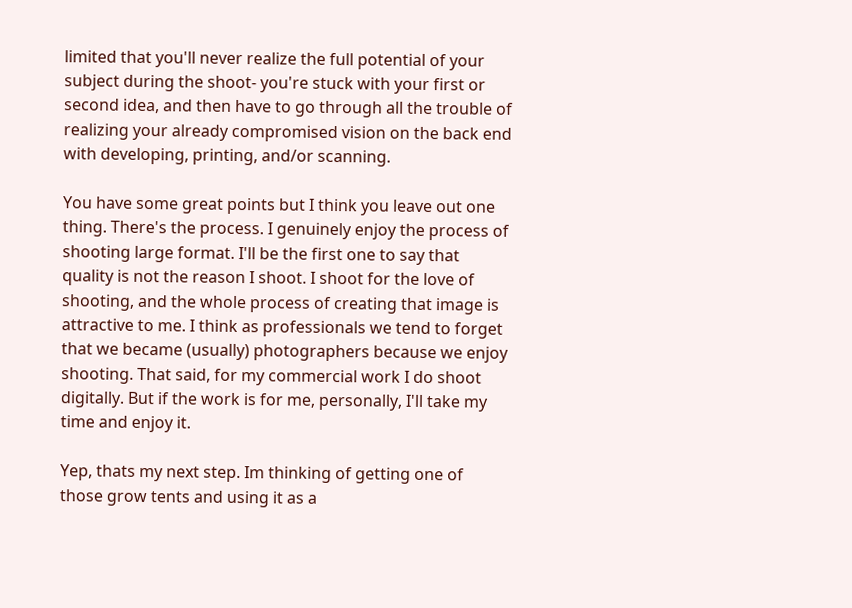limited that you'll never realize the full potential of your subject during the shoot- you're stuck with your first or second idea, and then have to go through all the trouble of realizing your already compromised vision on the back end with developing, printing, and/or scanning.

You have some great points but I think you leave out one thing. There's the process. I genuinely enjoy the process of shooting large format. I'll be the first one to say that quality is not the reason I shoot. I shoot for the love of shooting, and the whole process of creating that image is attractive to me. I think as professionals we tend to forget that we became (usually) photographers because we enjoy shooting. That said, for my commercial work I do shoot digitally. But if the work is for me, personally, I'll take my time and enjoy it.

Yep, thats my next step. Im thinking of getting one of those grow tents and using it as a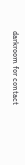darkroom for contact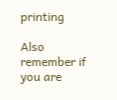printing

Also remember if you are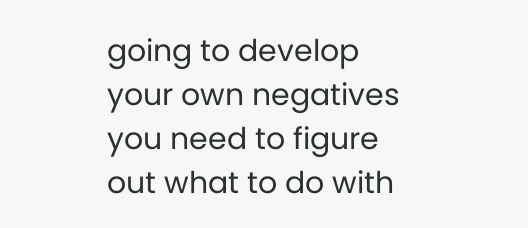going to develop your own negatives you need to figure out what to do with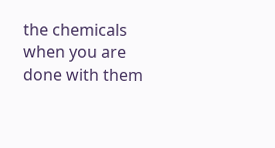the chemicals when you are done with them